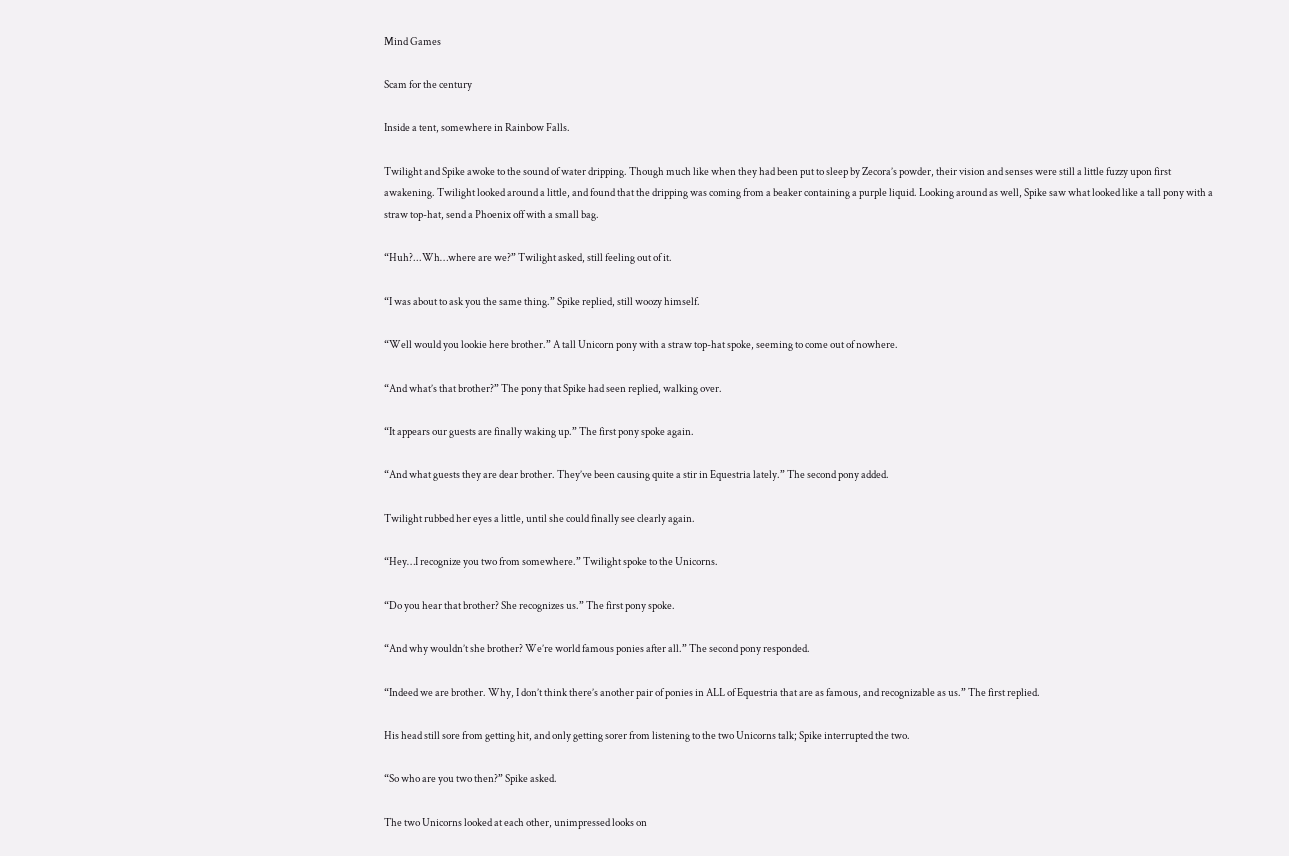Mind Games

Scam for the century

Inside a tent, somewhere in Rainbow Falls.

Twilight and Spike awoke to the sound of water dripping. Though much like when they had been put to sleep by Zecora’s powder, their vision and senses were still a little fuzzy upon first awakening. Twilight looked around a little, and found that the dripping was coming from a beaker containing a purple liquid. Looking around as well, Spike saw what looked like a tall pony with a straw top-hat, send a Phoenix off with a small bag.

“Huh?...Wh…where are we?” Twilight asked, still feeling out of it.

“I was about to ask you the same thing.” Spike replied, still woozy himself.

“Well would you lookie here brother.” A tall Unicorn pony with a straw top-hat spoke, seeming to come out of nowhere.

“And what’s that brother?” The pony that Spike had seen replied, walking over.

“It appears our guests are finally waking up.” The first pony spoke again.

“And what guests they are dear brother. They’ve been causing quite a stir in Equestria lately.” The second pony added.

Twilight rubbed her eyes a little, until she could finally see clearly again.

“Hey…I recognize you two from somewhere.” Twilight spoke to the Unicorns.

“Do you hear that brother? She recognizes us.” The first pony spoke.

“And why wouldn’t she brother? We’re world famous ponies after all.” The second pony responded.

“Indeed we are brother. Why, I don’t think there’s another pair of ponies in ALL of Equestria that are as famous, and recognizable as us.” The first replied.

His head still sore from getting hit, and only getting sorer from listening to the two Unicorns talk; Spike interrupted the two.

“So who are you two then?” Spike asked.

The two Unicorns looked at each other, unimpressed looks on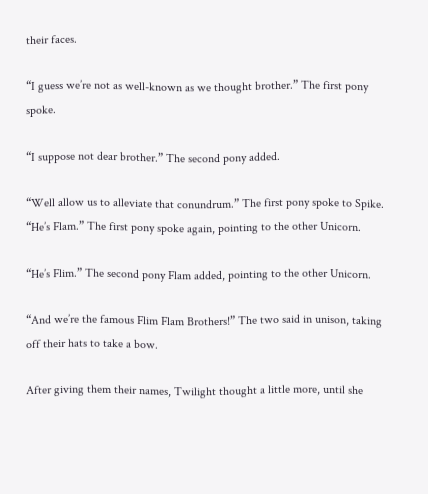their faces.

“I guess we’re not as well-known as we thought brother.” The first pony spoke.

“I suppose not dear brother.” The second pony added.

“Well allow us to alleviate that conundrum.” The first pony spoke to Spike. “He’s Flam.” The first pony spoke again, pointing to the other Unicorn.

“He’s Flim.” The second pony Flam added, pointing to the other Unicorn.

“And we’re the famous Flim Flam Brothers!” The two said in unison, taking off their hats to take a bow.

After giving them their names, Twilight thought a little more, until she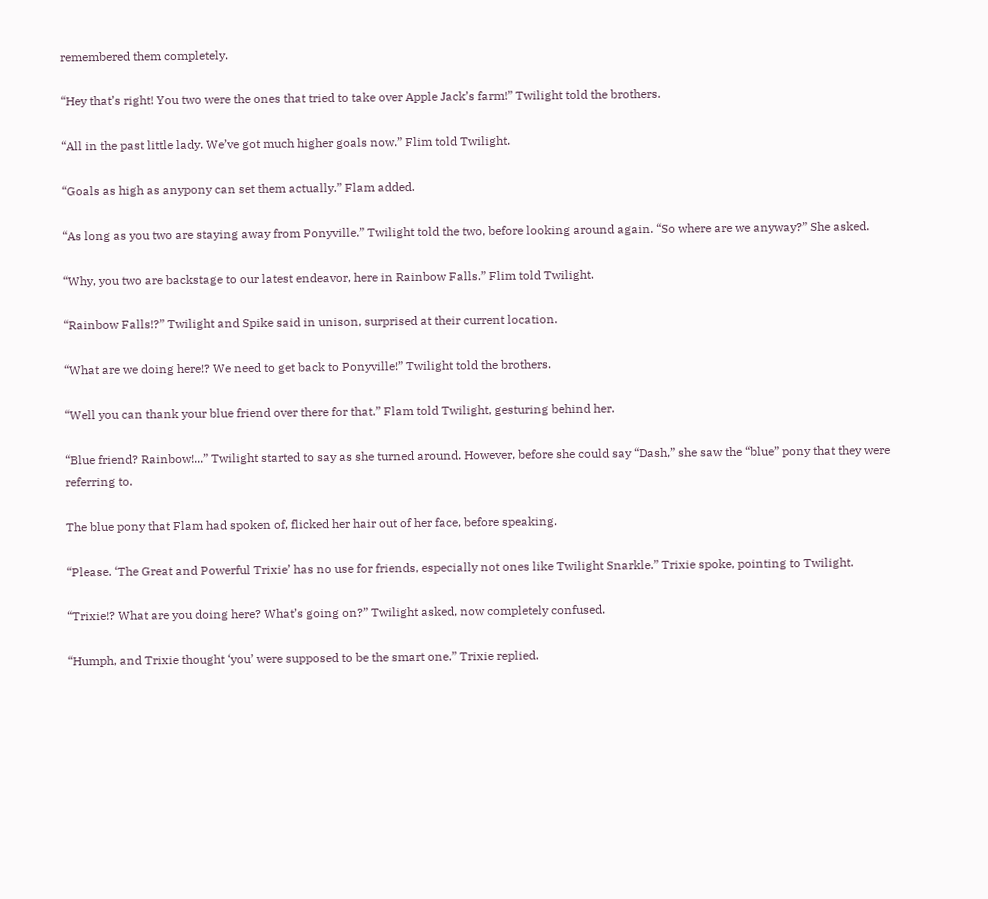remembered them completely.

“Hey that’s right! You two were the ones that tried to take over Apple Jack’s farm!” Twilight told the brothers.

“All in the past little lady. We’ve got much higher goals now.” Flim told Twilight.

“Goals as high as anypony can set them actually.” Flam added.

“As long as you two are staying away from Ponyville.” Twilight told the two, before looking around again. “So where are we anyway?” She asked.

“Why, you two are backstage to our latest endeavor, here in Rainbow Falls.” Flim told Twilight.

“Rainbow Falls!?” Twilight and Spike said in unison, surprised at their current location.

“What are we doing here!? We need to get back to Ponyville!” Twilight told the brothers.

“Well you can thank your blue friend over there for that.” Flam told Twilight, gesturing behind her.

“Blue friend? Rainbow!...” Twilight started to say as she turned around. However, before she could say “Dash,” she saw the “blue” pony that they were referring to.

The blue pony that Flam had spoken of, flicked her hair out of her face, before speaking.

“Please. ‘The Great and Powerful Trixie’ has no use for friends, especially not ones like Twilight Snarkle.” Trixie spoke, pointing to Twilight.

“Trixie!? What are you doing here? What’s going on?” Twilight asked, now completely confused.

“Humph, and Trixie thought ‘you’ were supposed to be the smart one.” Trixie replied.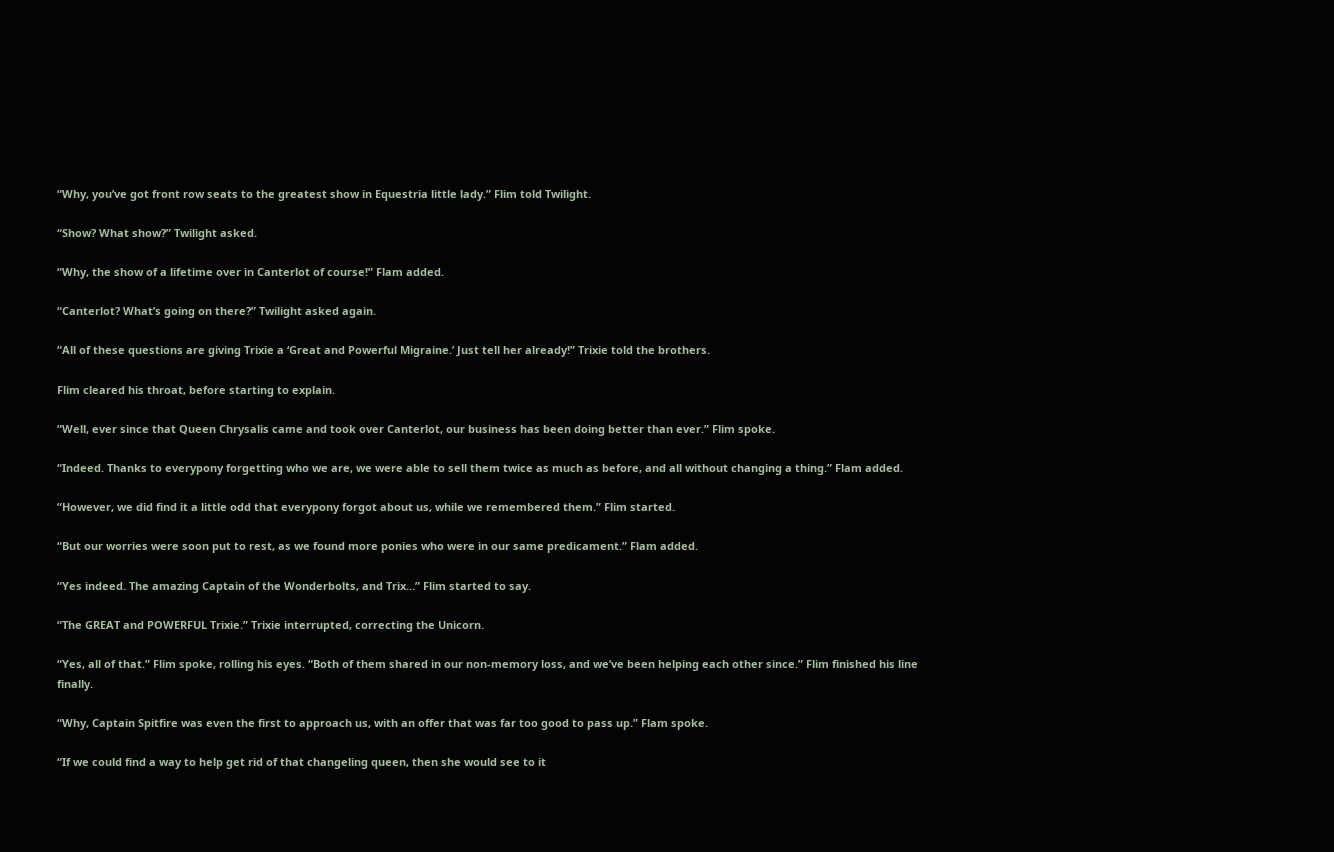“Why, you’ve got front row seats to the greatest show in Equestria little lady.” Flim told Twilight.

“Show? What show?” Twilight asked.

“Why, the show of a lifetime over in Canterlot of course!” Flam added.

“Canterlot? What’s going on there?” Twilight asked again.

“All of these questions are giving Trixie a ‘Great and Powerful Migraine.’ Just tell her already!” Trixie told the brothers.

Flim cleared his throat, before starting to explain.

“Well, ever since that Queen Chrysalis came and took over Canterlot, our business has been doing better than ever.” Flim spoke.

“Indeed. Thanks to everypony forgetting who we are, we were able to sell them twice as much as before, and all without changing a thing.” Flam added.

“However, we did find it a little odd that everypony forgot about us, while we remembered them.” Flim started.

“But our worries were soon put to rest, as we found more ponies who were in our same predicament.” Flam added.

“Yes indeed. The amazing Captain of the Wonderbolts, and Trix…” Flim started to say.

“The GREAT and POWERFUL Trixie.” Trixie interrupted, correcting the Unicorn.

“Yes, all of that.” Flim spoke, rolling his eyes. “Both of them shared in our non-memory loss, and we’ve been helping each other since.” Flim finished his line finally.

“Why, Captain Spitfire was even the first to approach us, with an offer that was far too good to pass up.” Flam spoke.

“If we could find a way to help get rid of that changeling queen, then she would see to it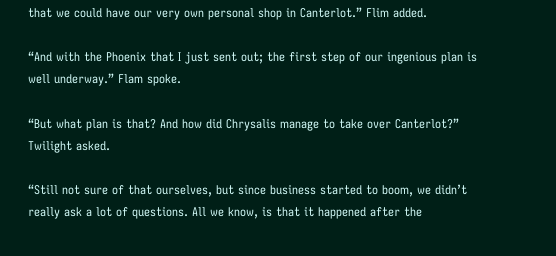that we could have our very own personal shop in Canterlot.” Flim added.

“And with the Phoenix that I just sent out; the first step of our ingenious plan is well underway.” Flam spoke.

“But what plan is that? And how did Chrysalis manage to take over Canterlot?” Twilight asked.

“Still not sure of that ourselves, but since business started to boom, we didn’t really ask a lot of questions. All we know, is that it happened after the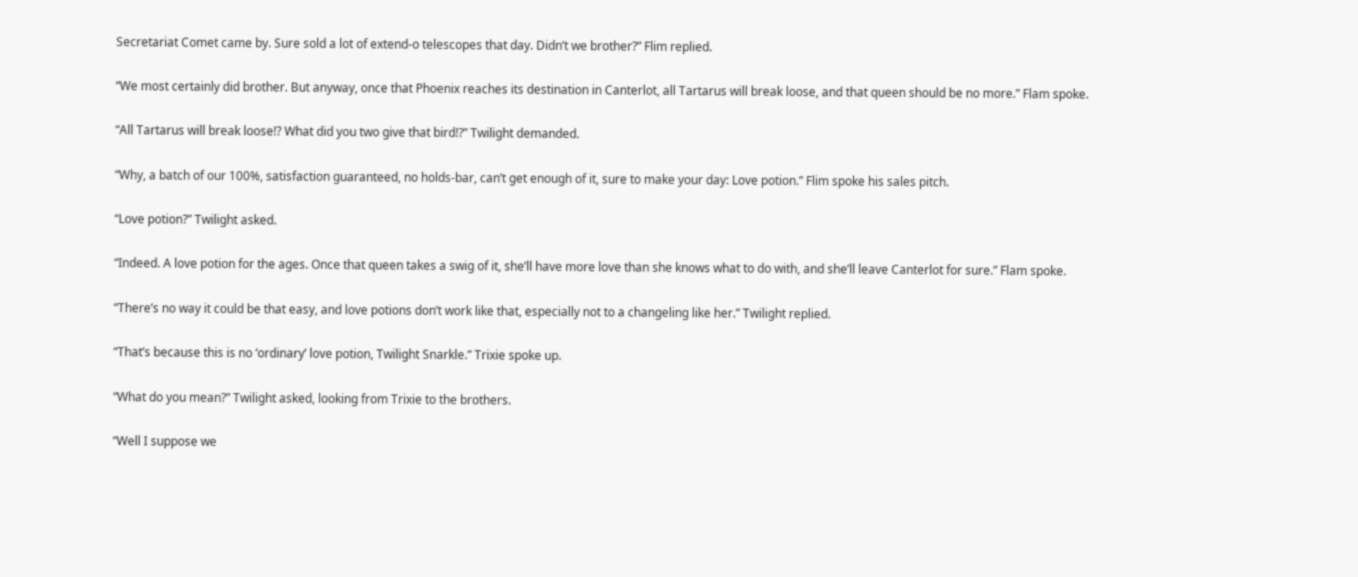Secretariat Comet came by. Sure sold a lot of extend-o telescopes that day. Didn’t we brother?” Flim replied.

“We most certainly did brother. But anyway, once that Phoenix reaches its destination in Canterlot, all Tartarus will break loose, and that queen should be no more.” Flam spoke.

“All Tartarus will break loose!? What did you two give that bird!?” Twilight demanded.

“Why, a batch of our 100%, satisfaction guaranteed, no holds-bar, can’t get enough of it, sure to make your day: Love potion.” Flim spoke his sales pitch.

“Love potion?” Twilight asked.

“Indeed. A love potion for the ages. Once that queen takes a swig of it, she’ll have more love than she knows what to do with, and she’ll leave Canterlot for sure.” Flam spoke.

“There’s no way it could be that easy, and love potions don’t work like that, especially not to a changeling like her.” Twilight replied.

“That’s because this is no ‘ordinary’ love potion, Twilight Snarkle.” Trixie spoke up.

“What do you mean?” Twilight asked, looking from Trixie to the brothers.

“Well I suppose we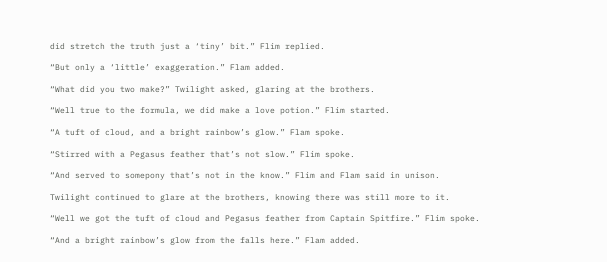did stretch the truth just a ‘tiny’ bit.” Flim replied.

“But only a ‘little’ exaggeration.” Flam added.

“What did you two make?” Twilight asked, glaring at the brothers.

“Well true to the formula, we did make a love potion.” Flim started.

“A tuft of cloud, and a bright rainbow’s glow.” Flam spoke.

“Stirred with a Pegasus feather that’s not slow.” Flim spoke.

“And served to somepony that’s not in the know.” Flim and Flam said in unison.

Twilight continued to glare at the brothers, knowing there was still more to it.

“Well we got the tuft of cloud and Pegasus feather from Captain Spitfire.” Flim spoke.

“And a bright rainbow’s glow from the falls here.” Flam added.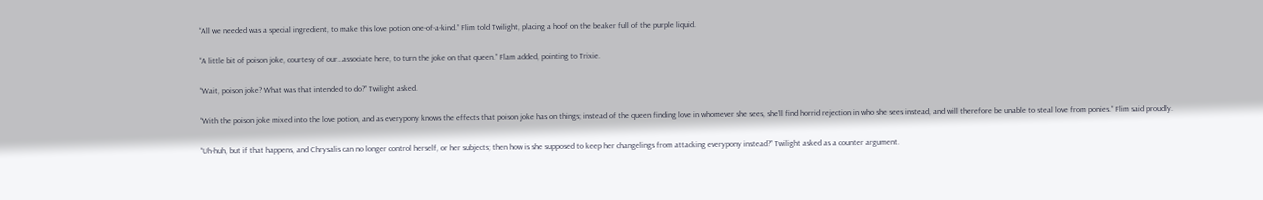“All we needed was a special ingredient, to make this love potion one-of-a-kind.” Flim told Twilight, placing a hoof on the beaker full of the purple liquid.

“A little bit of poison joke, courtesy of our…associate here, to turn the joke on that queen.” Flam added, pointing to Trixie.

“Wait, poison joke? What was that intended to do?” Twilight asked.

“With the poison joke mixed into the love potion, and as everypony knows the effects that poison joke has on things; instead of the queen finding love in whomever she sees, she’ll find horrid rejection in who she sees instead, and will therefore be unable to steal love from ponies.” Flim said proudly.

“Uh-huh, but if that happens, and Chrysalis can no longer control herself, or her subjects; then how is she supposed to keep her changelings from attacking everypony instead?” Twilight asked as a counter argument.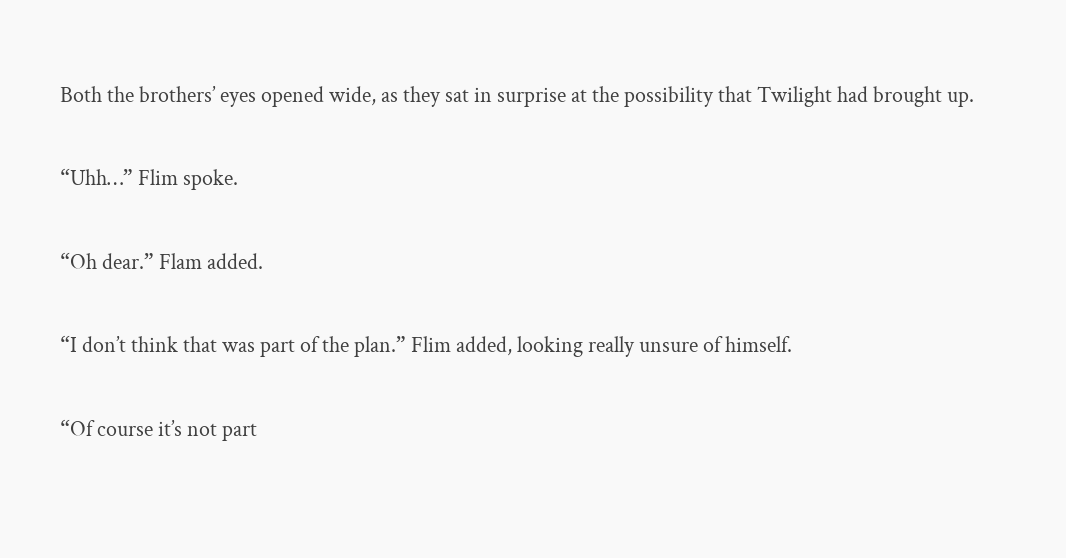Both the brothers’ eyes opened wide, as they sat in surprise at the possibility that Twilight had brought up.

“Uhh…” Flim spoke.

“Oh dear.” Flam added.

“I don’t think that was part of the plan.” Flim added, looking really unsure of himself.

“Of course it’s not part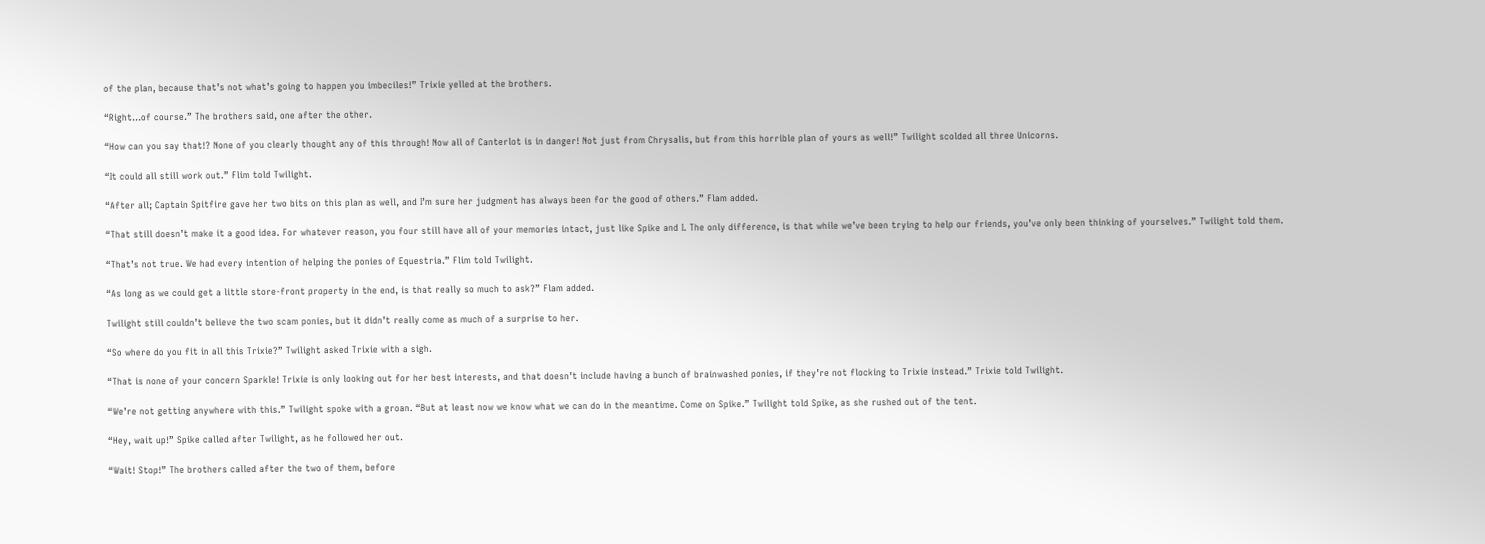of the plan, because that’s not what’s going to happen you imbeciles!” Trixie yelled at the brothers.

“Right…of course.” The brothers said, one after the other.

“How can you say that!? None of you clearly thought any of this through! Now all of Canterlot is in danger! Not just from Chrysalis, but from this horrible plan of yours as well!” Twilight scolded all three Unicorns.

“It could all still work out.” Flim told Twilight.

“After all; Captain Spitfire gave her two bits on this plan as well, and I’m sure her judgment has always been for the good of others.” Flam added.

“That still doesn’t make it a good idea. For whatever reason, you four still have all of your memories intact, just like Spike and I. The only difference, is that while we’ve been trying to help our friends, you’ve only been thinking of yourselves.” Twilight told them.

“That’s not true. We had every intention of helping the ponies of Equestria.” Flim told Twilight.

“As long as we could get a little store-front property in the end, is that really so much to ask?” Flam added.

Twilight still couldn’t believe the two scam ponies, but it didn’t really come as much of a surprise to her.

“So where do you fit in all this Trixie?” Twilight asked Trixie with a sigh.

“That is none of your concern Sparkle! Trixie is only looking out for her best interests, and that doesn’t include having a bunch of brainwashed ponies, if they’re not flocking to Trixie instead.” Trixie told Twilight.

“We’re not getting anywhere with this.” Twilight spoke with a groan. “But at least now we know what we can do in the meantime. Come on Spike.” Twilight told Spike, as she rushed out of the tent.

“Hey, wait up!” Spike called after Twilight, as he followed her out.

“Wait! Stop!” The brothers called after the two of them, before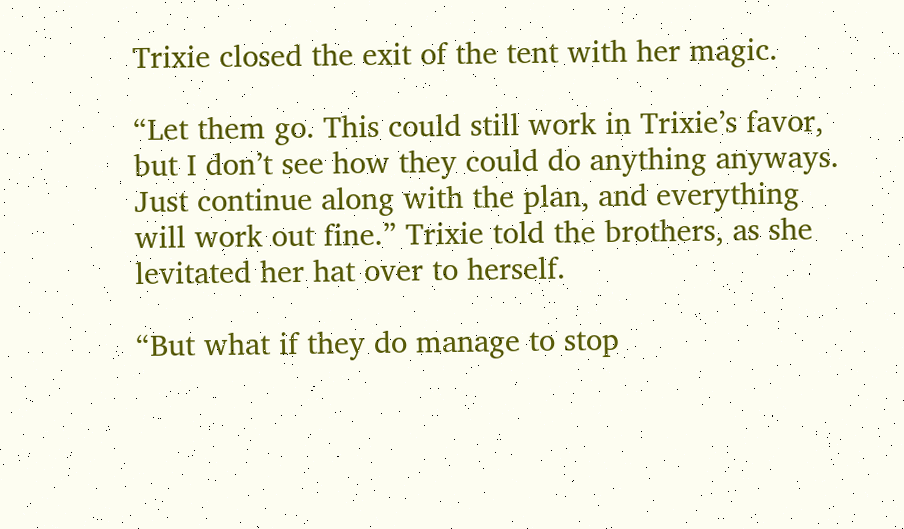Trixie closed the exit of the tent with her magic.

“Let them go. This could still work in Trixie’s favor, but I don’t see how they could do anything anyways. Just continue along with the plan, and everything will work out fine.” Trixie told the brothers, as she levitated her hat over to herself.

“But what if they do manage to stop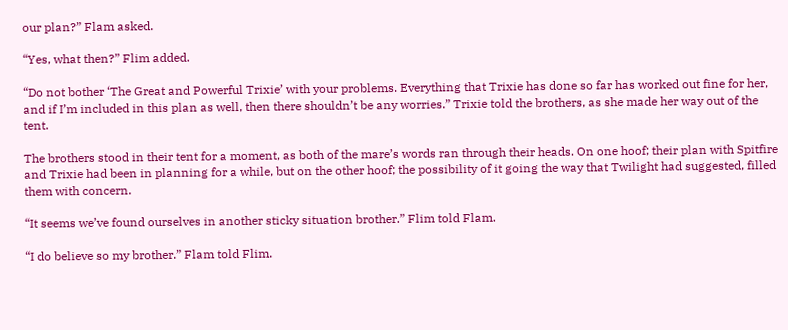our plan?” Flam asked.

“Yes, what then?” Flim added.

“Do not bother ‘The Great and Powerful Trixie’ with your problems. Everything that Trixie has done so far has worked out fine for her, and if I’m included in this plan as well, then there shouldn’t be any worries.” Trixie told the brothers, as she made her way out of the tent.

The brothers stood in their tent for a moment, as both of the mare’s words ran through their heads. On one hoof; their plan with Spitfire and Trixie had been in planning for a while, but on the other hoof; the possibility of it going the way that Twilight had suggested, filled them with concern.

“It seems we’ve found ourselves in another sticky situation brother.” Flim told Flam.

“I do believe so my brother.” Flam told Flim.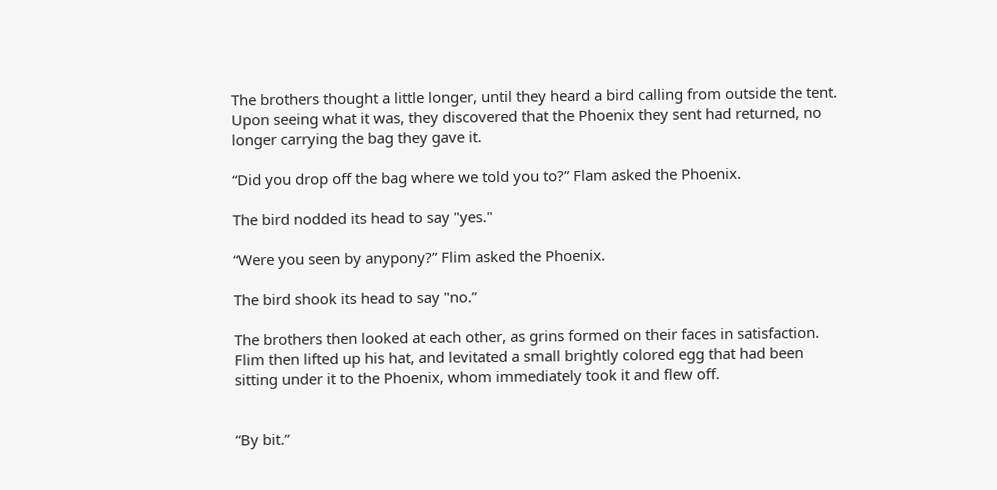The brothers thought a little longer, until they heard a bird calling from outside the tent. Upon seeing what it was, they discovered that the Phoenix they sent had returned, no longer carrying the bag they gave it.

“Did you drop off the bag where we told you to?” Flam asked the Phoenix.

The bird nodded its head to say "yes."

“Were you seen by anypony?” Flim asked the Phoenix.

The bird shook its head to say "no.”

The brothers then looked at each other, as grins formed on their faces in satisfaction. Flim then lifted up his hat, and levitated a small brightly colored egg that had been sitting under it to the Phoenix, whom immediately took it and flew off.


“By bit.”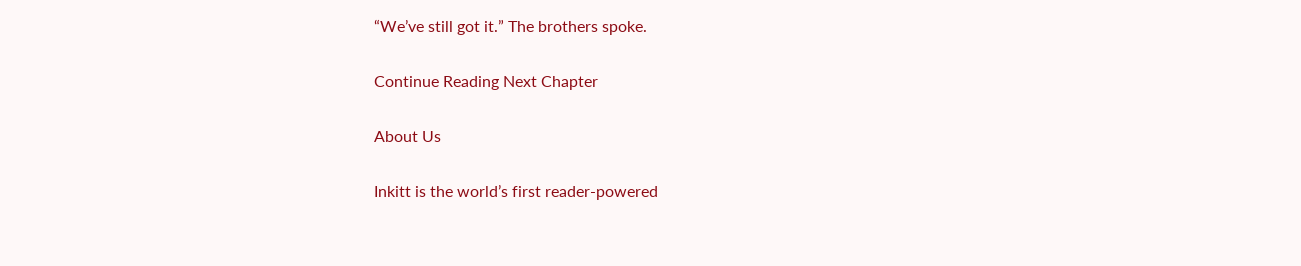“We’ve still got it.” The brothers spoke.

Continue Reading Next Chapter

About Us

Inkitt is the world’s first reader-powered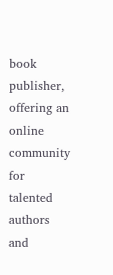book publisher, offering an online community for talented authors and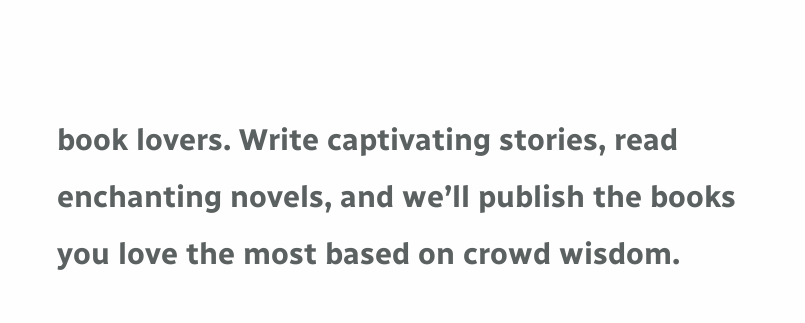book lovers. Write captivating stories, read enchanting novels, and we’ll publish the books you love the most based on crowd wisdom.